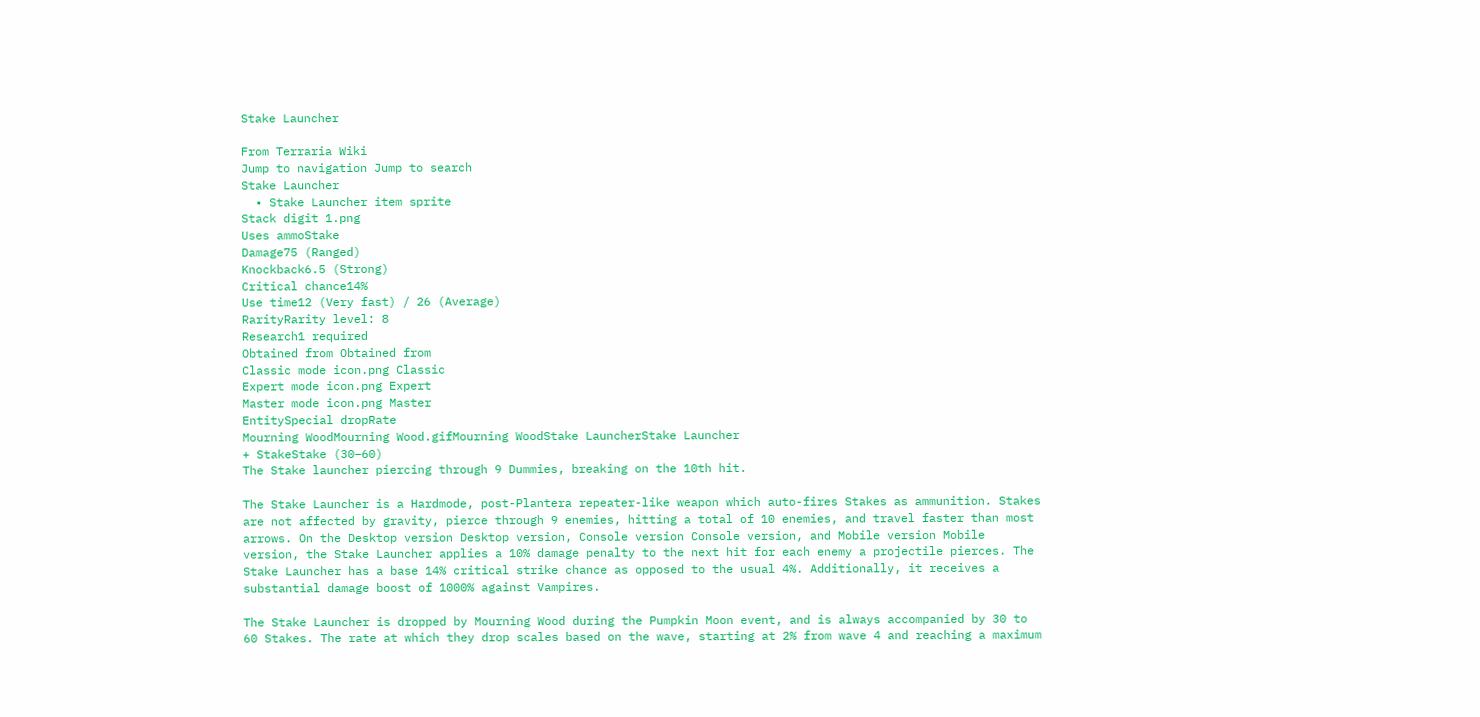Stake Launcher

From Terraria Wiki
Jump to navigation Jump to search
Stake Launcher
  • Stake Launcher item sprite
Stack digit 1.png
Uses ammoStake
Damage75 (Ranged)
Knockback6.5 (Strong)
Critical chance14%
Use time12 (Very fast) / 26 (Average)
RarityRarity level: 8
Research1 required
Obtained from Obtained from
Classic mode icon.png Classic
Expert mode icon.png Expert
Master mode icon.png Master
EntitySpecial dropRate
Mourning WoodMourning Wood.gifMourning WoodStake LauncherStake Launcher
+ StakeStake (30–60)
The Stake launcher piercing through 9 Dummies, breaking on the 10th hit.

The Stake Launcher is a Hardmode, post-Plantera repeater-like weapon which auto-fires Stakes as ammunition. Stakes are not affected by gravity, pierce through 9 enemies, hitting a total of 10 enemies, and travel faster than most arrows. On the Desktop version Desktop version, Console version Console version, and Mobile version Mobile version, the Stake Launcher applies a 10% damage penalty to the next hit for each enemy a projectile pierces. The Stake Launcher has a base 14% critical strike chance as opposed to the usual 4%. Additionally, it receives a substantial damage boost of 1000% against Vampires.

The Stake Launcher is dropped by Mourning Wood during the Pumpkin Moon event, and is always accompanied by 30 to 60 Stakes. The rate at which they drop scales based on the wave, starting at 2% from wave 4 and reaching a maximum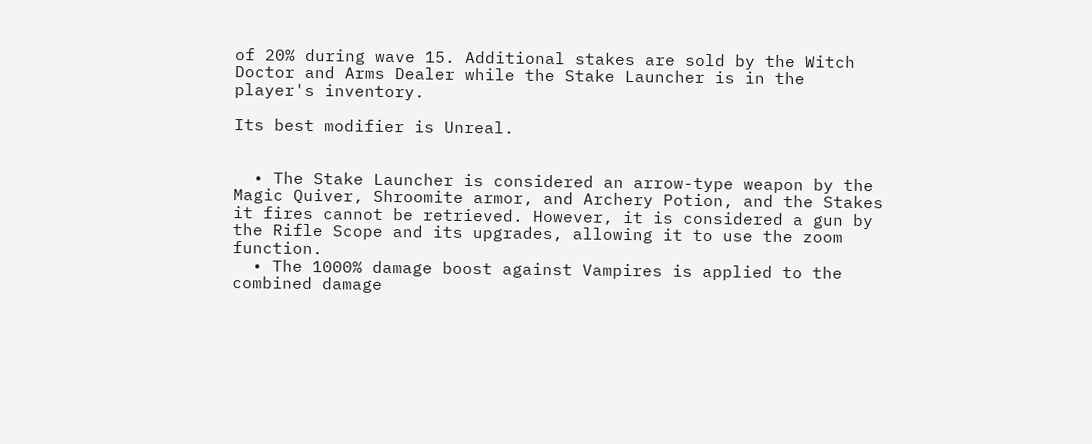of 20% during wave 15. Additional stakes are sold by the Witch Doctor and Arms Dealer while the Stake Launcher is in the player's inventory.

Its best modifier is Unreal.


  • The Stake Launcher is considered an arrow-type weapon by the Magic Quiver, Shroomite armor, and Archery Potion, and the Stakes it fires cannot be retrieved. However, it is considered a gun by the Rifle Scope and its upgrades, allowing it to use the zoom function.
  • The 1000% damage boost against Vampires is applied to the combined damage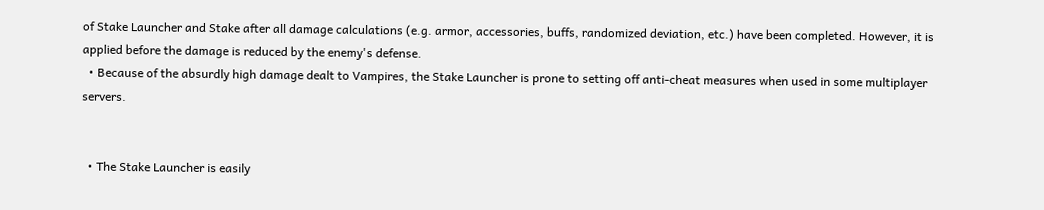of Stake Launcher and Stake after all damage calculations (e.g. armor, accessories, buffs, randomized deviation, etc.) have been completed. However, it is applied before the damage is reduced by the enemy's defense.
  • Because of the absurdly high damage dealt to Vampires, the Stake Launcher is prone to setting off anti-cheat measures when used in some multiplayer servers.


  • The Stake Launcher is easily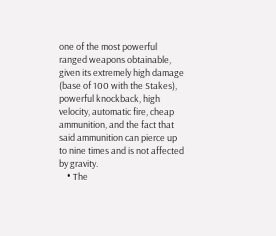one of the most powerful ranged weapons obtainable, given its extremely high damage (base of 100 with the Stakes), powerful knockback, high velocity, automatic fire, cheap ammunition, and the fact that said ammunition can pierce up to nine times and is not affected by gravity.
    • The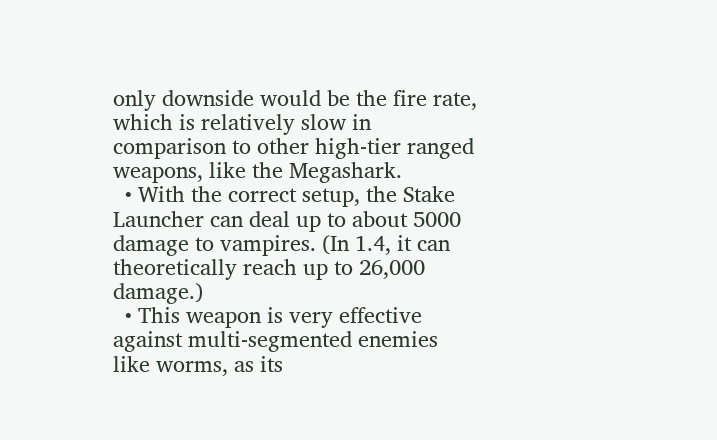only downside would be the fire rate, which is relatively slow in comparison to other high-tier ranged weapons, like the Megashark.
  • With the correct setup, the Stake Launcher can deal up to about 5000 damage to vampires. (In 1.4, it can theoretically reach up to 26,000 damage.)
  • This weapon is very effective against multi-segmented enemies like worms, as its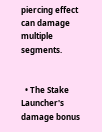piercing effect can damage multiple segments.


  • The Stake Launcher's damage bonus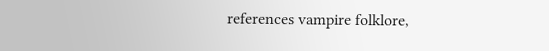references vampire folklore,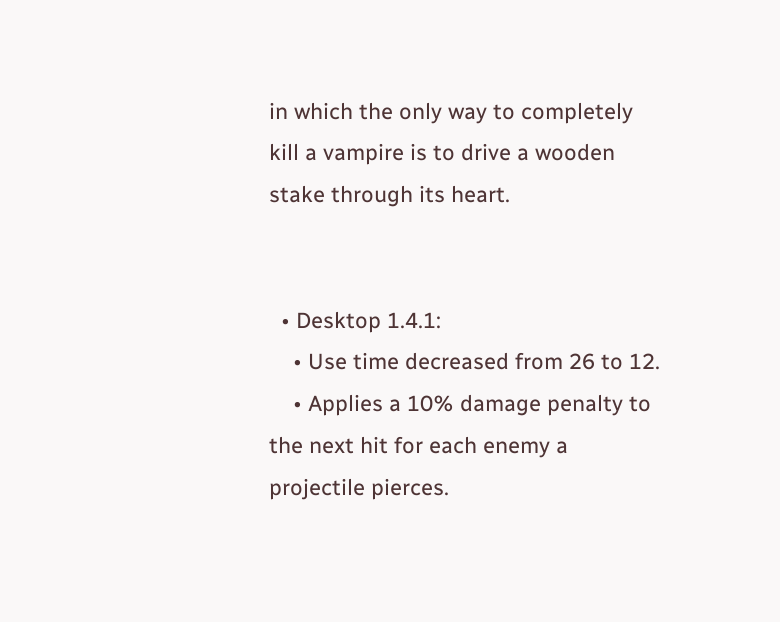in which the only way to completely kill a vampire is to drive a wooden stake through its heart.


  • Desktop 1.4.1:
    • Use time decreased from 26 to 12.
    • Applies a 10% damage penalty to the next hit for each enemy a projectile pierces.